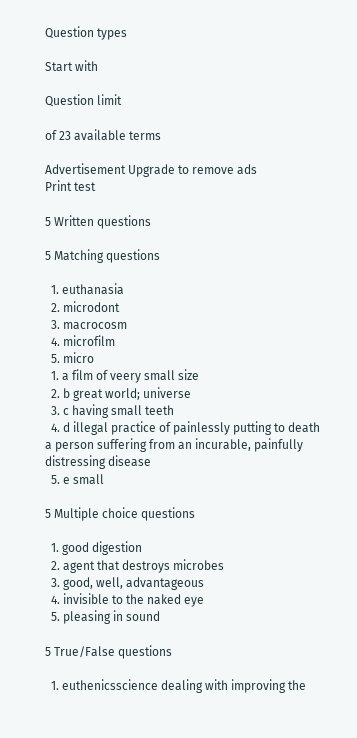Question types

Start with

Question limit

of 23 available terms

Advertisement Upgrade to remove ads
Print test

5 Written questions

5 Matching questions

  1. euthanasia
  2. microdont
  3. macrocosm
  4. microfilm
  5. micro
  1. a film of veery small size
  2. b great world; universe
  3. c having small teeth
  4. d illegal practice of painlessly putting to death a person suffering from an incurable, painfully distressing disease
  5. e small

5 Multiple choice questions

  1. good digestion
  2. agent that destroys microbes
  3. good, well, advantageous
  4. invisible to the naked eye
  5. pleasing in sound

5 True/False questions

  1. euthenicsscience dealing with improving the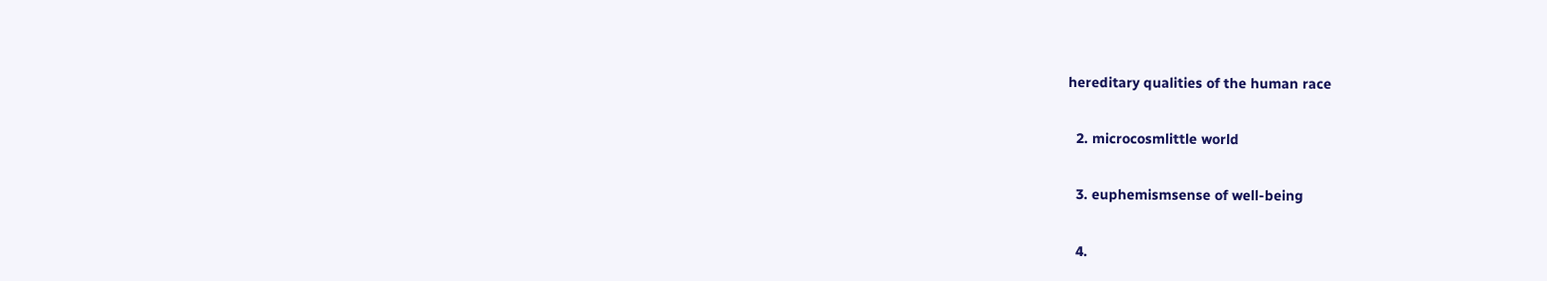hereditary qualities of the human race


  2. microcosmlittle world


  3. euphemismsense of well-being


  4.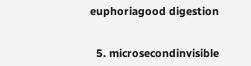euphoriagood digestion


  5. microsecondinvisible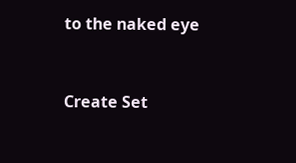to the naked eye


Create Set